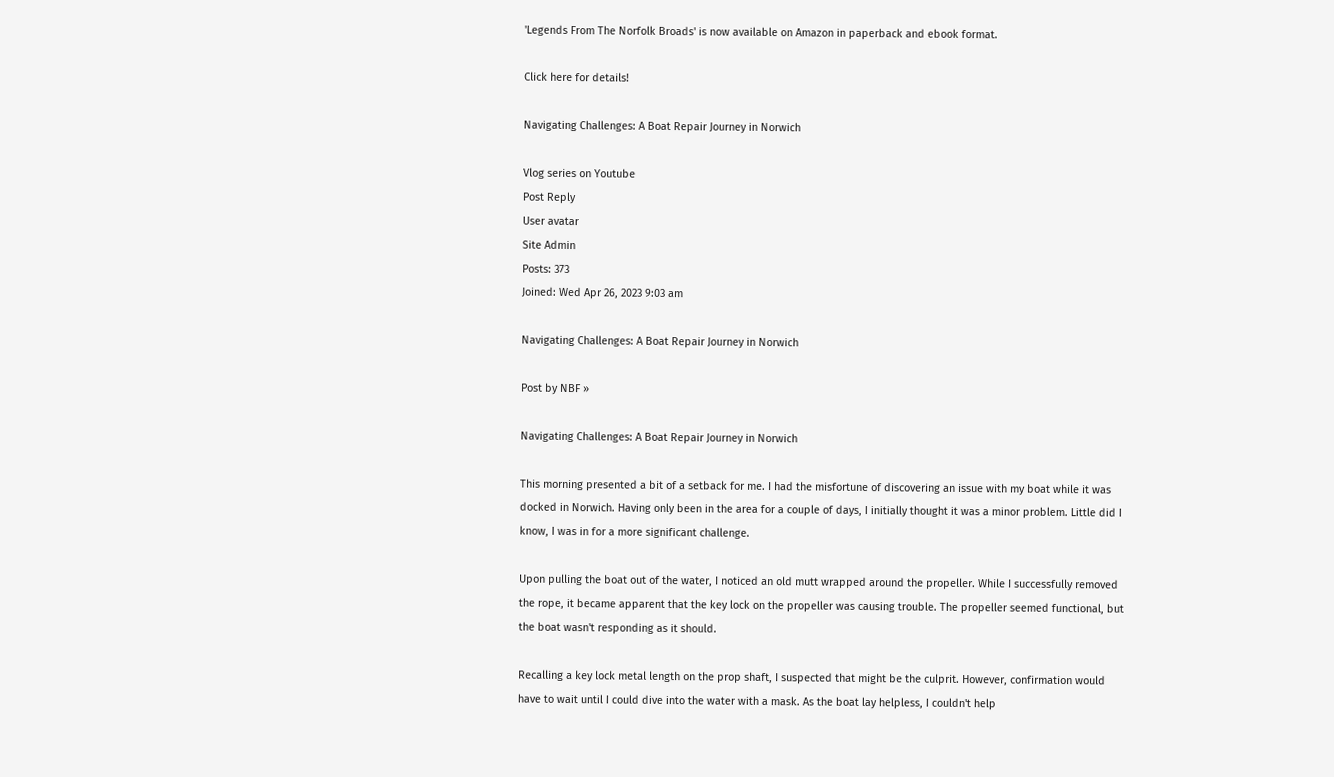'Legends From The Norfolk Broads' is now available on Amazon in paperback and ebook format.

Click here for details!

Navigating Challenges: A Boat Repair Journey in Norwich

Vlog series on Youtube
Post Reply
User avatar
Site Admin
Posts: 373
Joined: Wed Apr 26, 2023 9:03 am

Navigating Challenges: A Boat Repair Journey in Norwich

Post by NBF »

Navigating Challenges: A Boat Repair Journey in Norwich

This morning presented a bit of a setback for me. I had the misfortune of discovering an issue with my boat while it was docked in Norwich. Having only been in the area for a couple of days, I initially thought it was a minor problem. Little did I know, I was in for a more significant challenge.

Upon pulling the boat out of the water, I noticed an old mutt wrapped around the propeller. While I successfully removed the rope, it became apparent that the key lock on the propeller was causing trouble. The propeller seemed functional, but the boat wasn't responding as it should.

Recalling a key lock metal length on the prop shaft, I suspected that might be the culprit. However, confirmation would have to wait until I could dive into the water with a mask. As the boat lay helpless, I couldn't help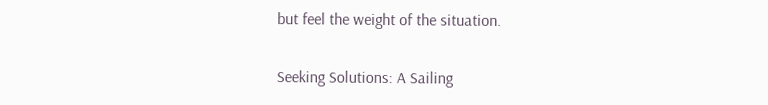but feel the weight of the situation.

Seeking Solutions: A Sailing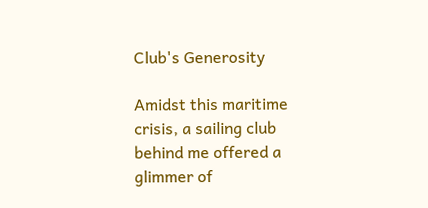Club's Generosity

Amidst this maritime crisis, a sailing club behind me offered a glimmer of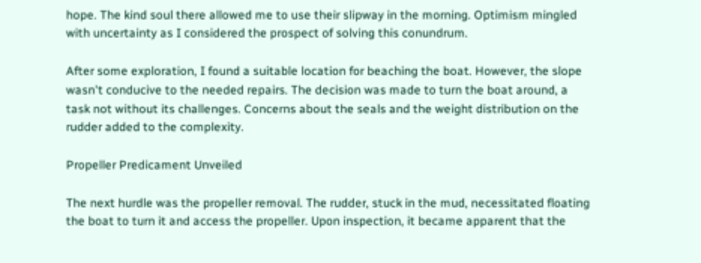hope. The kind soul there allowed me to use their slipway in the morning. Optimism mingled with uncertainty as I considered the prospect of solving this conundrum.

After some exploration, I found a suitable location for beaching the boat. However, the slope wasn't conducive to the needed repairs. The decision was made to turn the boat around, a task not without its challenges. Concerns about the seals and the weight distribution on the rudder added to the complexity.

Propeller Predicament Unveiled

The next hurdle was the propeller removal. The rudder, stuck in the mud, necessitated floating the boat to turn it and access the propeller. Upon inspection, it became apparent that the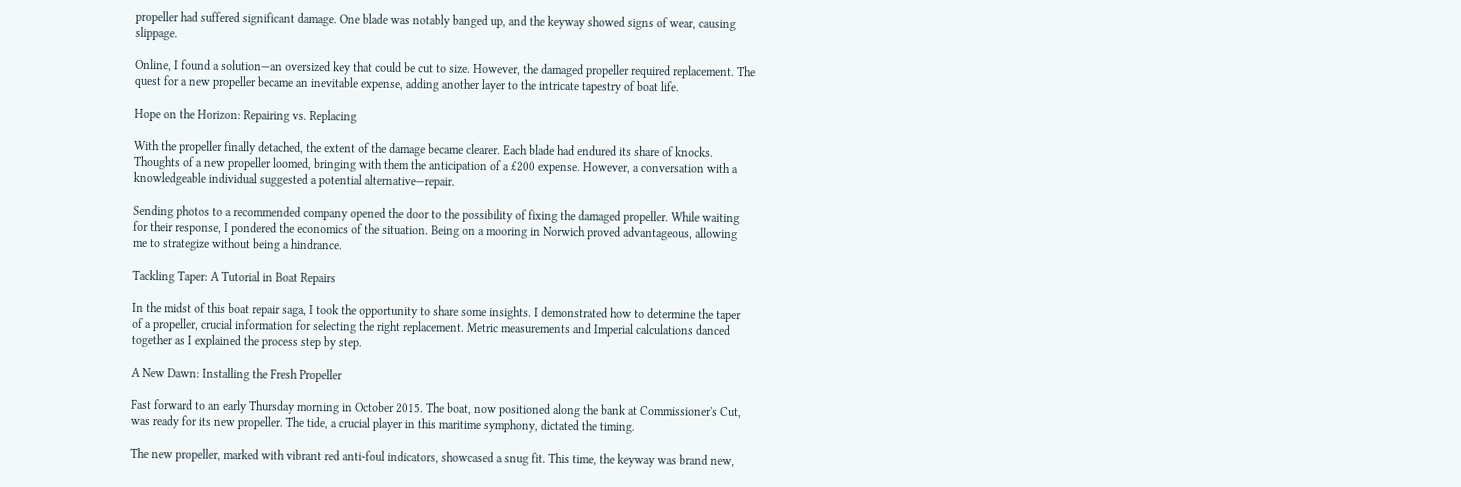propeller had suffered significant damage. One blade was notably banged up, and the keyway showed signs of wear, causing slippage.

Online, I found a solution—an oversized key that could be cut to size. However, the damaged propeller required replacement. The quest for a new propeller became an inevitable expense, adding another layer to the intricate tapestry of boat life.

Hope on the Horizon: Repairing vs. Replacing

With the propeller finally detached, the extent of the damage became clearer. Each blade had endured its share of knocks. Thoughts of a new propeller loomed, bringing with them the anticipation of a £200 expense. However, a conversation with a knowledgeable individual suggested a potential alternative—repair.

Sending photos to a recommended company opened the door to the possibility of fixing the damaged propeller. While waiting for their response, I pondered the economics of the situation. Being on a mooring in Norwich proved advantageous, allowing me to strategize without being a hindrance.

Tackling Taper: A Tutorial in Boat Repairs

In the midst of this boat repair saga, I took the opportunity to share some insights. I demonstrated how to determine the taper of a propeller, crucial information for selecting the right replacement. Metric measurements and Imperial calculations danced together as I explained the process step by step.

A New Dawn: Installing the Fresh Propeller

Fast forward to an early Thursday morning in October 2015. The boat, now positioned along the bank at Commissioner's Cut, was ready for its new propeller. The tide, a crucial player in this maritime symphony, dictated the timing.

The new propeller, marked with vibrant red anti-foul indicators, showcased a snug fit. This time, the keyway was brand new,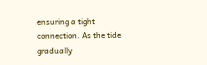ensuring a tight connection. As the tide gradually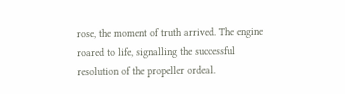rose, the moment of truth arrived. The engine roared to life, signalling the successful resolution of the propeller ordeal.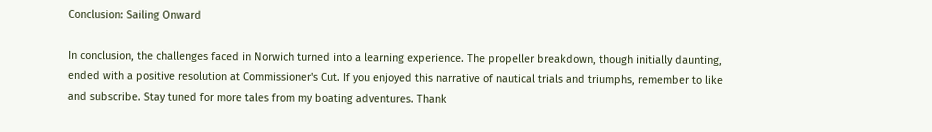Conclusion: Sailing Onward

In conclusion, the challenges faced in Norwich turned into a learning experience. The propeller breakdown, though initially daunting, ended with a positive resolution at Commissioner's Cut. If you enjoyed this narrative of nautical trials and triumphs, remember to like and subscribe. Stay tuned for more tales from my boating adventures. Thank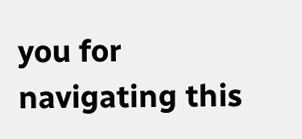you for navigating this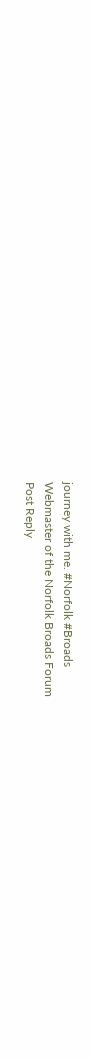journey with me. #Norfolk #Broads
Webmaster of the Norfolk Broads Forum
Post Reply